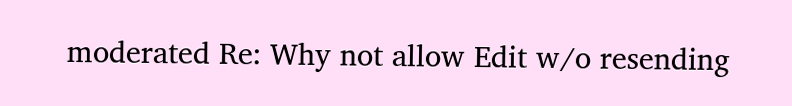moderated Re: Why not allow Edit w/o resending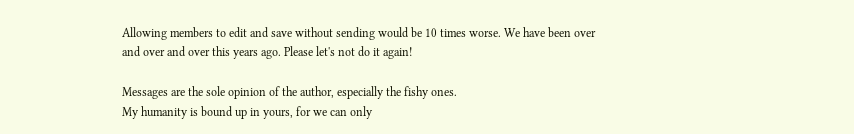Allowing members to edit and save without sending would be 10 times worse. We have been over and over and over this years ago. Please let's not do it again!

Messages are the sole opinion of the author, especially the fishy ones.
My humanity is bound up in yours, for we can only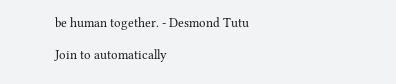be human together. - Desmond Tutu

Join to automatically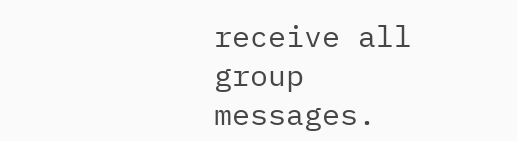receive all group messages.